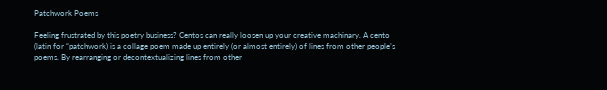Patchwork Poems

Feeling frustrated by this poetry business? Centos can really loosen up your creative machinary. A cento (latin for “patchwork) is a collage poem made up entirely (or almost entirely) of lines from other people’s poems. By rearranging or decontextualizing lines from other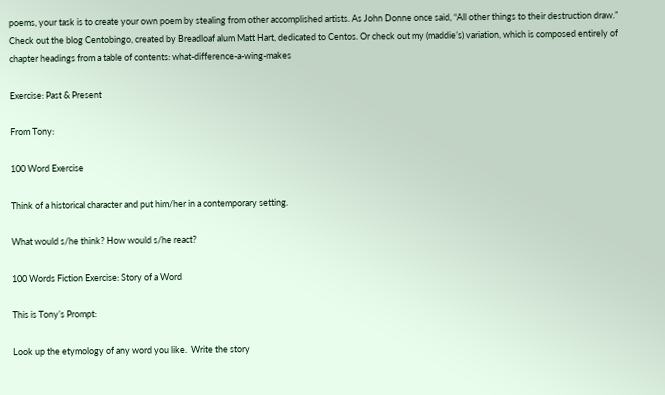poems, your task is to create your own poem by stealing from other accomplished artists. As John Donne once said, “All other things to their destruction draw.” Check out the blog Centobingo, created by Breadloaf alum Matt Hart, dedicated to Centos. Or check out my (maddie’s) variation, which is composed entirely of chapter headings from a table of contents: what-difference-a-wing-makes

Exercise: Past & Present

From Tony:

100 Word Exercise

Think of a historical character and put him/her in a contemporary setting.

What would s/he think? How would s/he react?

100 Words Fiction Exercise: Story of a Word

This is Tony’s Prompt:

Look up the etymology of any word you like.  Write the story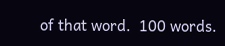of that word.  100 words.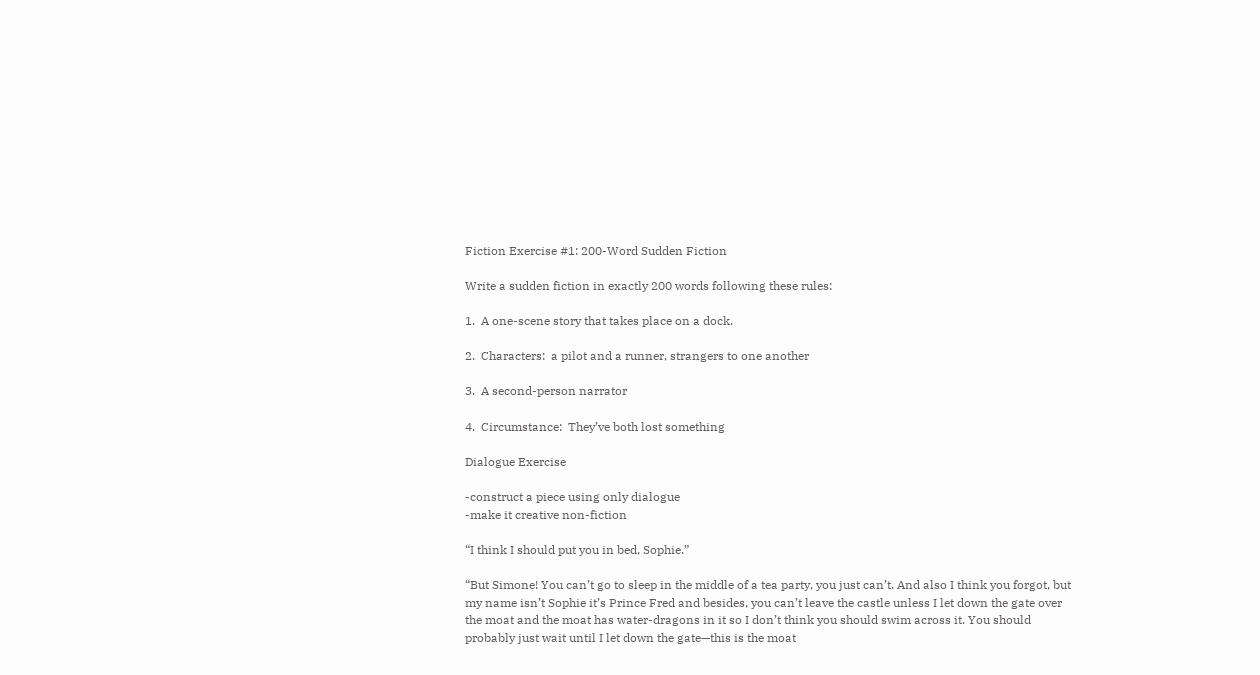Fiction Exercise #1: 200-Word Sudden Fiction

Write a sudden fiction in exactly 200 words following these rules:

1.  A one-scene story that takes place on a dock.

2.  Characters:  a pilot and a runner, strangers to one another

3.  A second-person narrator

4.  Circumstance:  They’ve both lost something

Dialogue Exercise

-construct a piece using only dialogue
-make it creative non-fiction

“I think I should put you in bed, Sophie.”

“But Simone! You can’t go to sleep in the middle of a tea party, you just can’t. And also I think you forgot, but my name isn’t Sophie it’s Prince Fred and besides, you can’t leave the castle unless I let down the gate over the moat and the moat has water-dragons in it so I don’t think you should swim across it. You should probably just wait until I let down the gate—this is the moat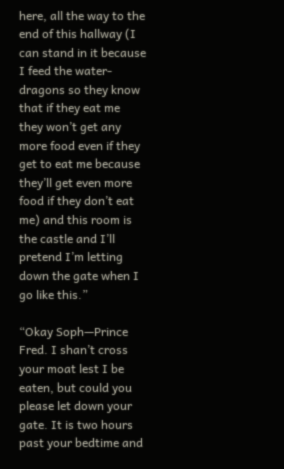here, all the way to the end of this hallway (I can stand in it because I feed the water-dragons so they know that if they eat me they won’t get any more food even if they get to eat me because they’ll get even more food if they don’t eat me) and this room is the castle and I’ll pretend I’m letting down the gate when I go like this.”

“Okay Soph—Prince Fred. I shan’t cross your moat lest I be eaten, but could you please let down your gate. It is two hours past your bedtime and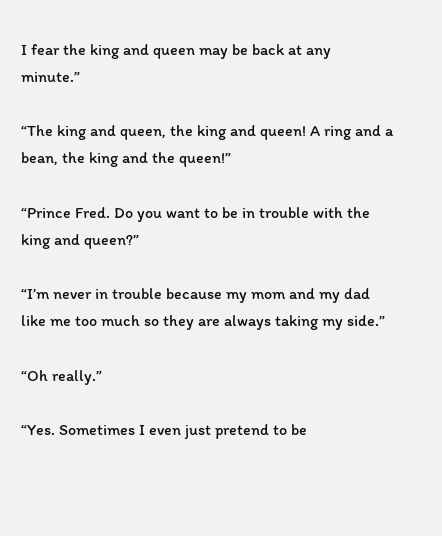I fear the king and queen may be back at any minute.”

“The king and queen, the king and queen! A ring and a bean, the king and the queen!”

“Prince Fred. Do you want to be in trouble with the king and queen?”

“I’m never in trouble because my mom and my dad like me too much so they are always taking my side.”

“Oh really.”

“Yes. Sometimes I even just pretend to be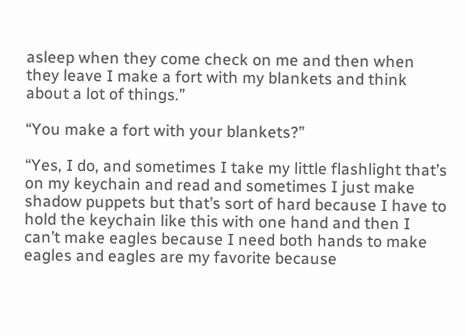asleep when they come check on me and then when they leave I make a fort with my blankets and think about a lot of things.”

“You make a fort with your blankets?”

“Yes, I do, and sometimes I take my little flashlight that’s on my keychain and read and sometimes I just make shadow puppets but that’s sort of hard because I have to hold the keychain like this with one hand and then I can’t make eagles because I need both hands to make eagles and eagles are my favorite because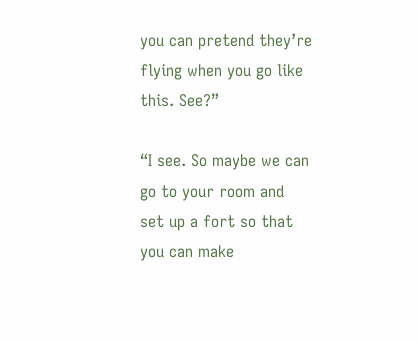you can pretend they’re flying when you go like this. See?”

“I see. So maybe we can go to your room and set up a fort so that you can make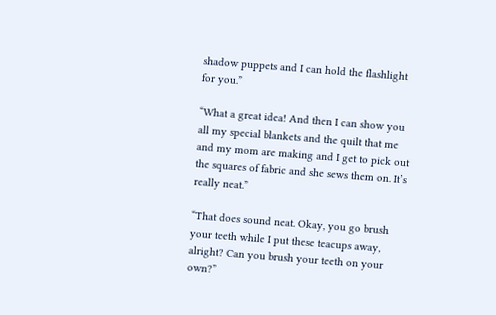shadow puppets and I can hold the flashlight for you.”

“What a great idea! And then I can show you all my special blankets and the quilt that me and my mom are making and I get to pick out the squares of fabric and she sews them on. It’s really neat.”

“That does sound neat. Okay, you go brush your teeth while I put these teacups away, alright? Can you brush your teeth on your own?”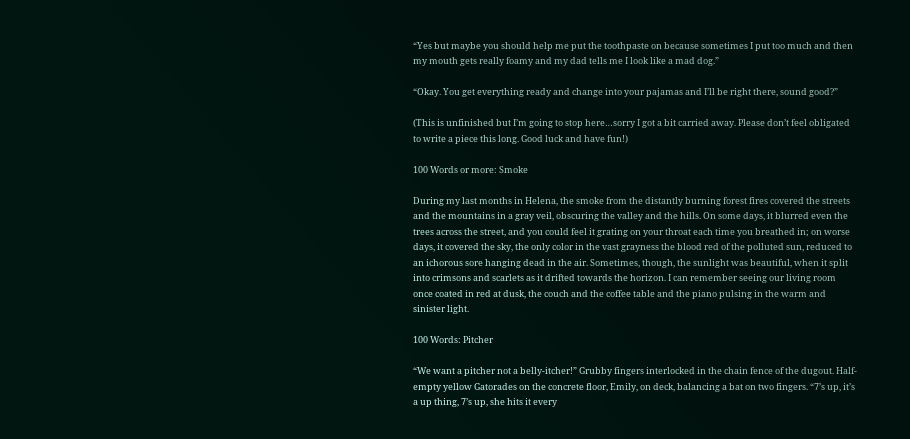“Yes but maybe you should help me put the toothpaste on because sometimes I put too much and then my mouth gets really foamy and my dad tells me I look like a mad dog.”

“Okay. You get everything ready and change into your pajamas and I’ll be right there, sound good?”

(This is unfinished but I’m going to stop here…sorry I got a bit carried away. Please don’t feel obligated to write a piece this long. Good luck and have fun!)

100 Words or more: Smoke

During my last months in Helena, the smoke from the distantly burning forest fires covered the streets and the mountains in a gray veil, obscuring the valley and the hills. On some days, it blurred even the trees across the street, and you could feel it grating on your throat each time you breathed in; on worse days, it covered the sky, the only color in the vast grayness the blood red of the polluted sun, reduced to an ichorous sore hanging dead in the air. Sometimes, though, the sunlight was beautiful, when it split into crimsons and scarlets as it drifted towards the horizon. I can remember seeing our living room once coated in red at dusk, the couch and the coffee table and the piano pulsing in the warm and sinister light.

100 Words: Pitcher

“We want a pitcher not a belly-itcher!” Grubby fingers interlocked in the chain fence of the dugout. Half-empty yellow Gatorades on the concrete floor, Emily, on deck, balancing a bat on two fingers. “7’s up, it’s a up thing, 7’s up, she hits it every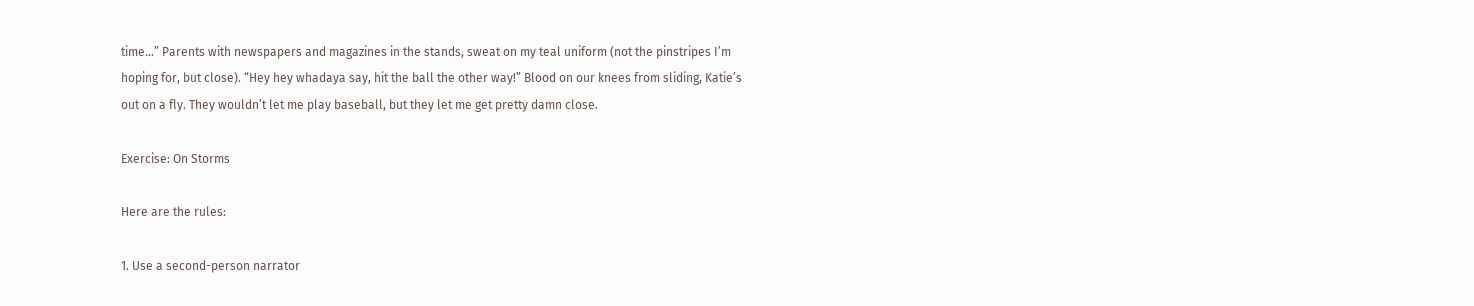time…” Parents with newspapers and magazines in the stands, sweat on my teal uniform (not the pinstripes I’m hoping for, but close). “Hey hey whadaya say, hit the ball the other way!” Blood on our knees from sliding, Katie’s out on a fly. They wouldn’t let me play baseball, but they let me get pretty damn close.

Exercise: On Storms

Here are the rules:

1. Use a second-person narrator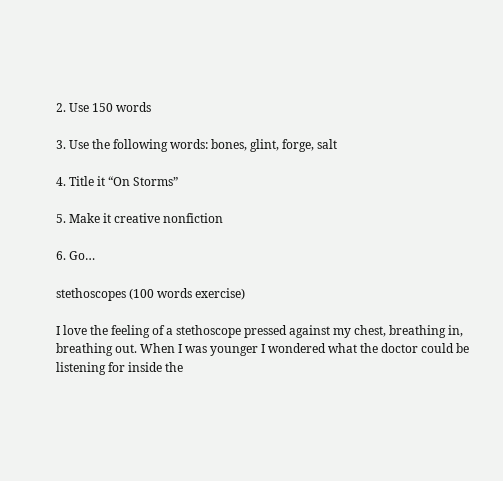2. Use 150 words

3. Use the following words: bones, glint, forge, salt

4. Title it “On Storms”

5. Make it creative nonfiction

6. Go…

stethoscopes (100 words exercise)

I love the feeling of a stethoscope pressed against my chest, breathing in, breathing out. When I was younger I wondered what the doctor could be listening for inside the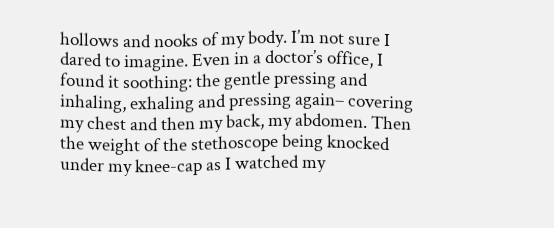hollows and nooks of my body. I’m not sure I dared to imagine. Even in a doctor’s office, I found it soothing: the gentle pressing and inhaling, exhaling and pressing again– covering my chest and then my back, my abdomen. Then the weight of the stethoscope being knocked under my knee-cap as I watched my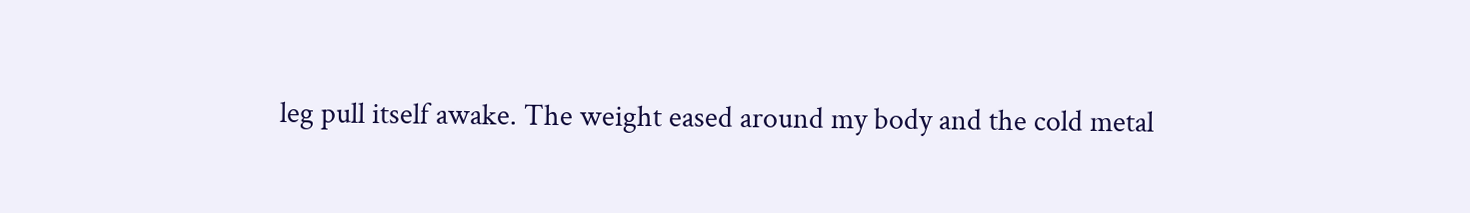leg pull itself awake. The weight eased around my body and the cold metal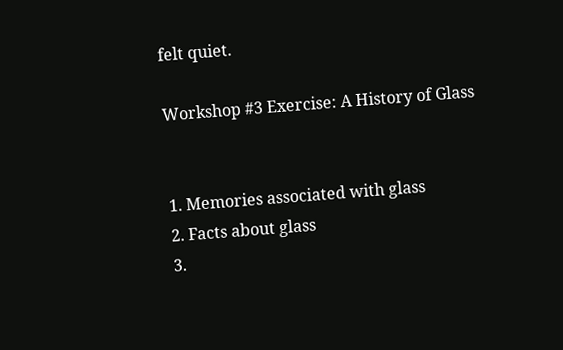felt quiet.

Workshop #3 Exercise: A History of Glass


1. Memories associated with glass
2. Facts about glass
3.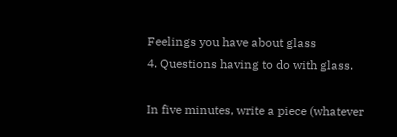Feelings you have about glass
4. Questions having to do with glass.

In five minutes, write a piece (whatever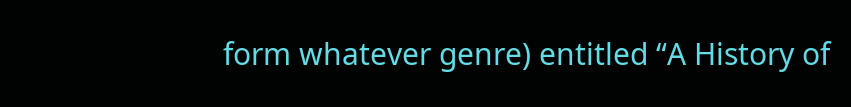form whatever genre) entitled “A History of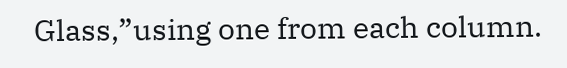Glass,”using one from each column.